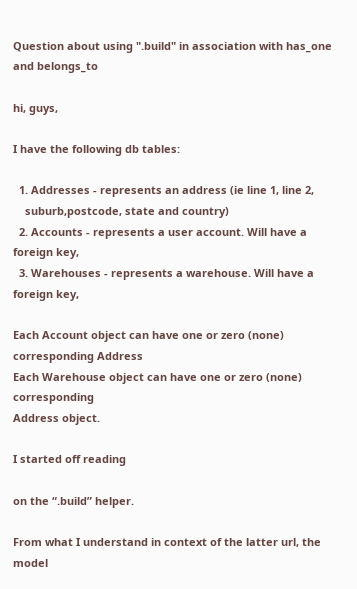Question about using ".build" in association with has_one and belongs_to

hi, guys,

I have the following db tables:

  1. Addresses - represents an address (ie line 1, line 2,
    suburb,postcode, state and country)
  2. Accounts - represents a user account. Will have a foreign key,
  3. Warehouses - represents a warehouse. Will have a foreign key,

Each Account object can have one or zero (none) corresponding Address
Each Warehouse object can have one or zero (none) corresponding
Address object.

I started off reading

on the “.build” helper.

From what I understand in context of the latter url, the model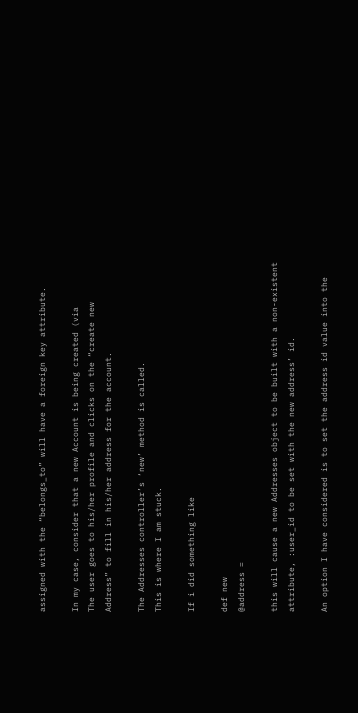assigned with the “belongs_to” will have a foreign key attribute.

In my case, consider that a new Account is being created (via
The user goes to his/her profile and clicks on the “create new
Address” to fill in his/her address for the account.

The Addresses controller’s ‘new’ method is called.
This is where I am stuck.

If i did something like

def new
@address =

this will cause a new Addresses object to be built with a non-existent
attribute, :user_id to be set with the new address’ id.

An option I have considered is to set the address id value into the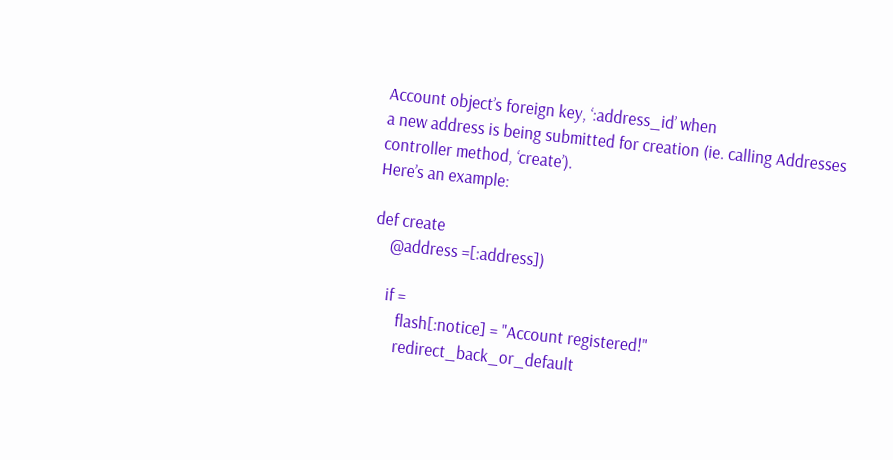Account object’s foreign key, ‘:address_id’ when
a new address is being submitted for creation (ie. calling Addresses
controller method, ‘create’).
Here’s an example:

def create
    @address =[:address])

    if =
       flash[:notice] = "Account registered!"
       redirect_back_or_default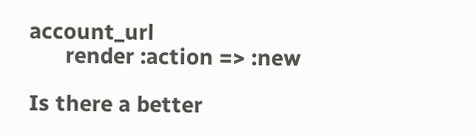account_url
      render :action => :new

Is there a better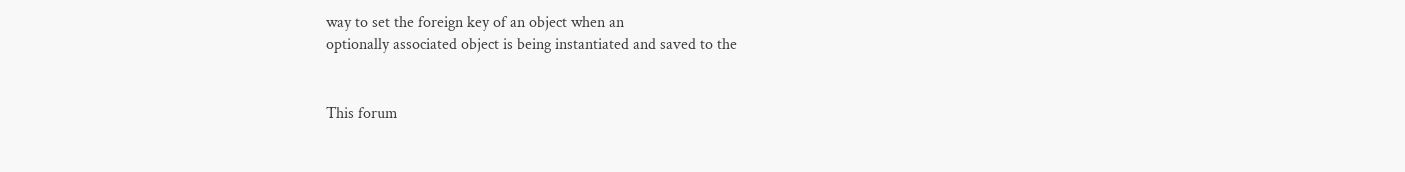way to set the foreign key of an object when an
optionally associated object is being instantiated and saved to the


This forum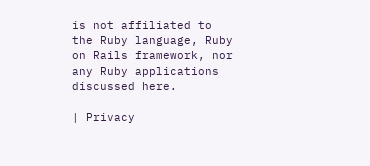is not affiliated to the Ruby language, Ruby on Rails framework, nor any Ruby applications discussed here.

| Privacy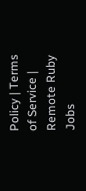Policy | Terms of Service | Remote Ruby Jobs